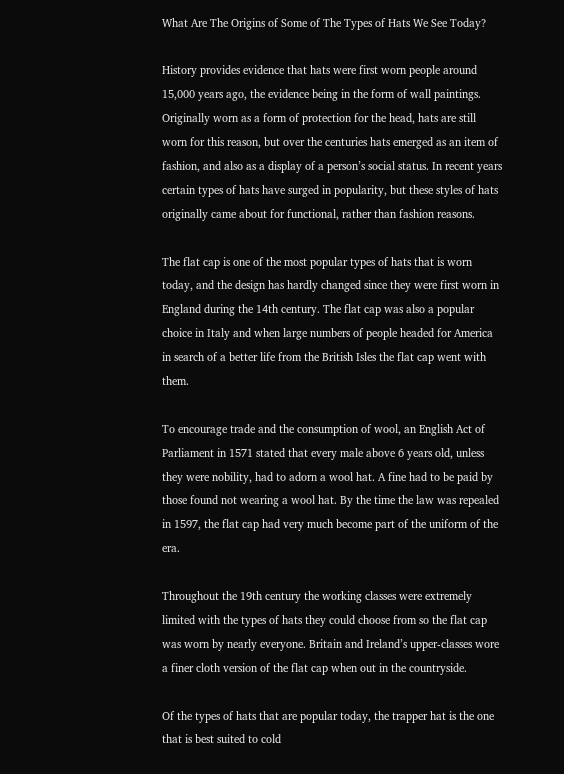What Are The Origins of Some of The Types of Hats We See Today?

History provides evidence that hats were first worn people around 15,000 years ago, the evidence being in the form of wall paintings. Originally worn as a form of protection for the head, hats are still worn for this reason, but over the centuries hats emerged as an item of fashion, and also as a display of a person’s social status. In recent years certain types of hats have surged in popularity, but these styles of hats originally came about for functional, rather than fashion reasons.

The flat cap is one of the most popular types of hats that is worn today, and the design has hardly changed since they were first worn in England during the 14th century. The flat cap was also a popular choice in Italy and when large numbers of people headed for America in search of a better life from the British Isles the flat cap went with them.

To encourage trade and the consumption of wool, an English Act of Parliament in 1571 stated that every male above 6 years old, unless they were nobility, had to adorn a wool hat. A fine had to be paid by those found not wearing a wool hat. By the time the law was repealed in 1597, the flat cap had very much become part of the uniform of the era.

Throughout the 19th century the working classes were extremely limited with the types of hats they could choose from so the flat cap was worn by nearly everyone. Britain and Ireland’s upper-classes wore a finer cloth version of the flat cap when out in the countryside.

Of the types of hats that are popular today, the trapper hat is the one that is best suited to cold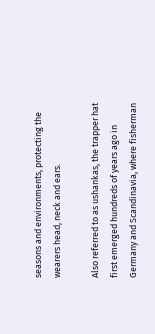seasons and environments, protecting the wearers head, neck and ears.

Also referred to as ushankas, the trapper hat first emerged hundreds of years ago in Germany and Scandinavia, where fisherman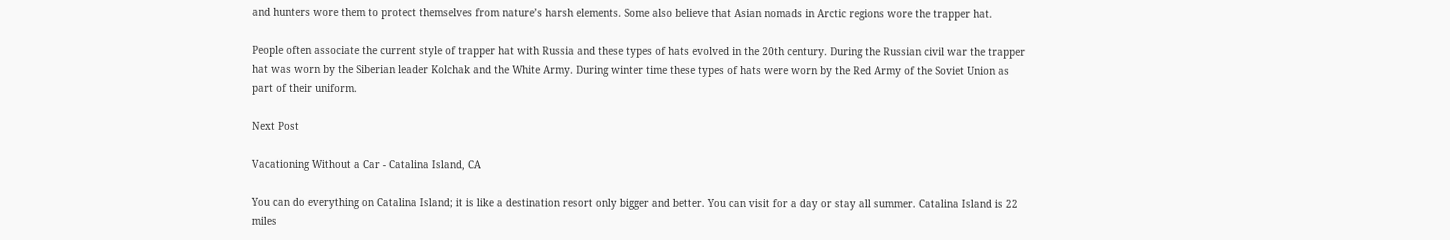and hunters wore them to protect themselves from nature’s harsh elements. Some also believe that Asian nomads in Arctic regions wore the trapper hat.

People often associate the current style of trapper hat with Russia and these types of hats evolved in the 20th century. During the Russian civil war the trapper hat was worn by the Siberian leader Kolchak and the White Army. During winter time these types of hats were worn by the Red Army of the Soviet Union as part of their uniform.

Next Post

Vacationing Without a Car - Catalina Island, CA

You can do everything on Catalina Island; it is like a destination resort only bigger and better. You can visit for a day or stay all summer. Catalina Island is 22 miles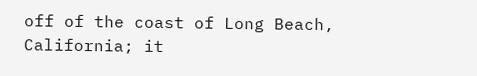off of the coast of Long Beach, California; it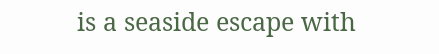is a seaside escape with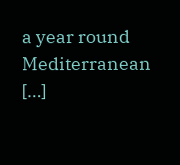a year round Mediterranean […]